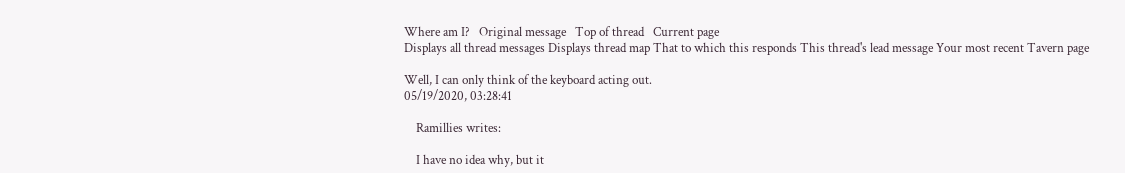Where am I?   Original message   Top of thread   Current page
Displays all thread messages Displays thread map That to which this responds This thread's lead message Your most recent Tavern page

Well, I can only think of the keyboard acting out.
05/19/2020, 03:28:41

    Ramillies writes:

    I have no idea why, but it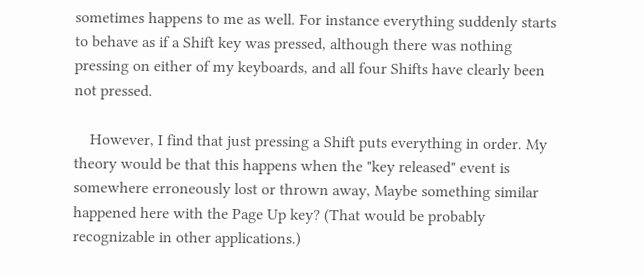sometimes happens to me as well. For instance everything suddenly starts to behave as if a Shift key was pressed, although there was nothing pressing on either of my keyboards, and all four Shifts have clearly been not pressed.

    However, I find that just pressing a Shift puts everything in order. My theory would be that this happens when the "key released" event is somewhere erroneously lost or thrown away, Maybe something similar happened here with the Page Up key? (That would be probably recognizable in other applications.)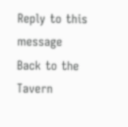Reply to this message   Back to the Tavern